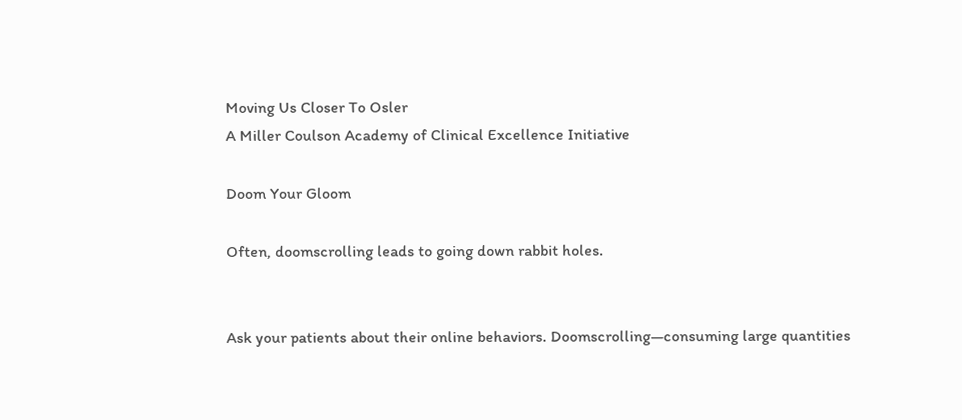Moving Us Closer To Osler
A Miller Coulson Academy of Clinical Excellence Initiative

Doom Your Gloom

Often, doomscrolling leads to going down rabbit holes.


Ask your patients about their online behaviors. Doomscrolling—consuming large quantities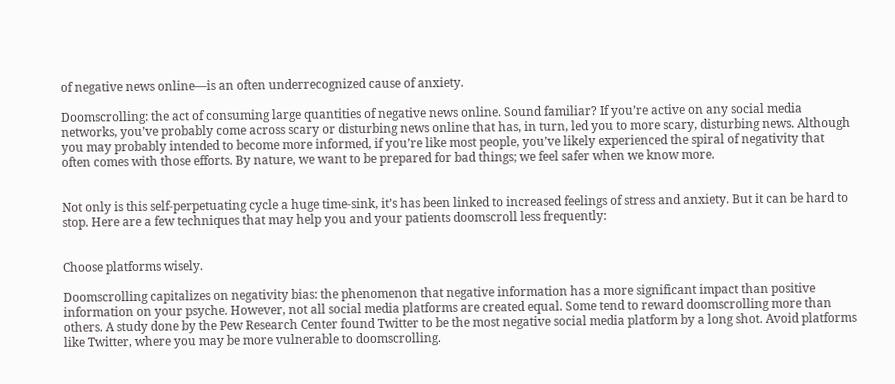of negative news online—is an often underrecognized cause of anxiety.

Doomscrolling: the act of consuming large quantities of negative news online. Sound familiar? If you’re active on any social media networks, you’ve probably come across scary or disturbing news online that has, in turn, led you to more scary, disturbing news. Although you may probably intended to become more informed, if you’re like most people, you’ve likely experienced the spiral of negativity that often comes with those efforts. By nature, we want to be prepared for bad things; we feel safer when we know more.


Not only is this self-perpetuating cycle a huge time-sink, it’s has been linked to increased feelings of stress and anxiety. But it can be hard to stop. Here are a few techniques that may help you and your patients doomscroll less frequently:


Choose platforms wisely.

Doomscrolling capitalizes on negativity bias: the phenomenon that negative information has a more significant impact than positive information on your psyche. However, not all social media platforms are created equal. Some tend to reward doomscrolling more than others. A study done by the Pew Research Center found Twitter to be the most negative social media platform by a long shot. Avoid platforms like Twitter, where you may be more vulnerable to doomscrolling.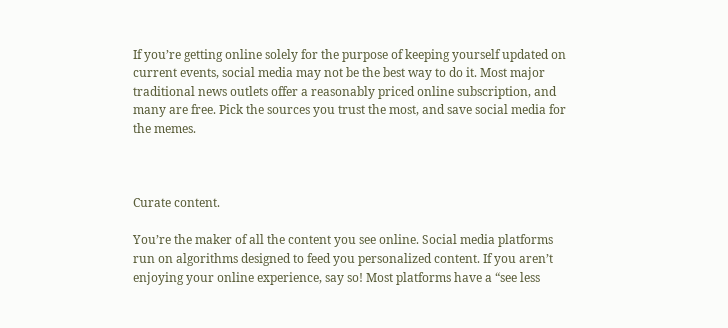If you’re getting online solely for the purpose of keeping yourself updated on current events, social media may not be the best way to do it. Most major traditional news outlets offer a reasonably priced online subscription, and many are free. Pick the sources you trust the most, and save social media for the memes.



Curate content.

You’re the maker of all the content you see online. Social media platforms run on algorithms designed to feed you personalized content. If you aren’t enjoying your online experience, say so! Most platforms have a “see less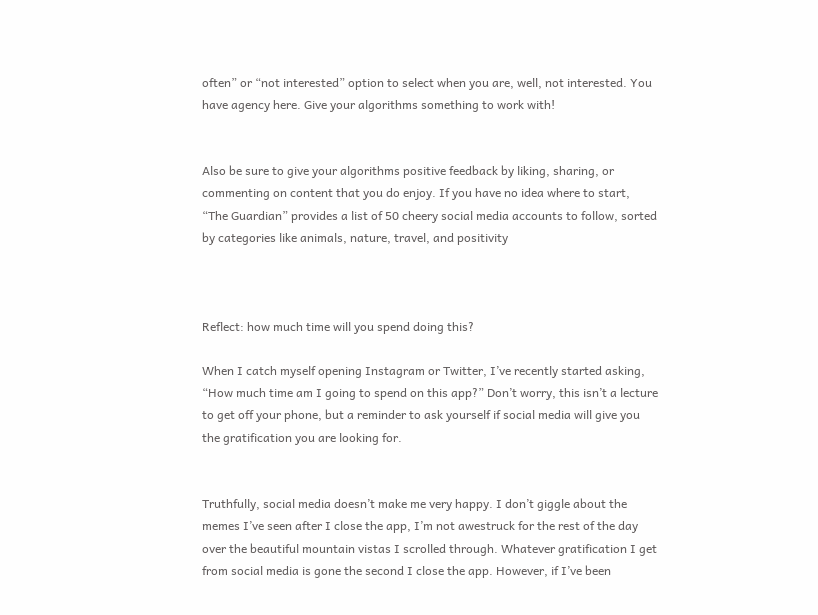often” or “not interested” option to select when you are, well, not interested. You have agency here. Give your algorithms something to work with!


Also be sure to give your algorithms positive feedback by liking, sharing, or commenting on content that you do enjoy. If you have no idea where to start, “The Guardian” provides a list of 50 cheery social media accounts to follow, sorted by categories like animals, nature, travel, and positivity



Reflect: how much time will you spend doing this?

When I catch myself opening Instagram or Twitter, I’ve recently started asking, “How much time am I going to spend on this app?” Don’t worry, this isn’t a lecture to get off your phone, but a reminder to ask yourself if social media will give you the gratification you are looking for.


Truthfully, social media doesn’t make me very happy. I don’t giggle about the memes I’ve seen after I close the app, I’m not awestruck for the rest of the day over the beautiful mountain vistas I scrolled through. Whatever gratification I get from social media is gone the second I close the app. However, if I’ve been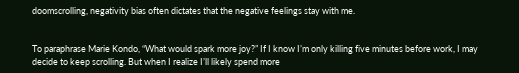doomscrolling, negativity bias often dictates that the negative feelings stay with me.


To paraphrase Marie Kondo, “What would spark more joy?” If I know I’m only killing five minutes before work, I may decide to keep scrolling. But when I realize I’ll likely spend more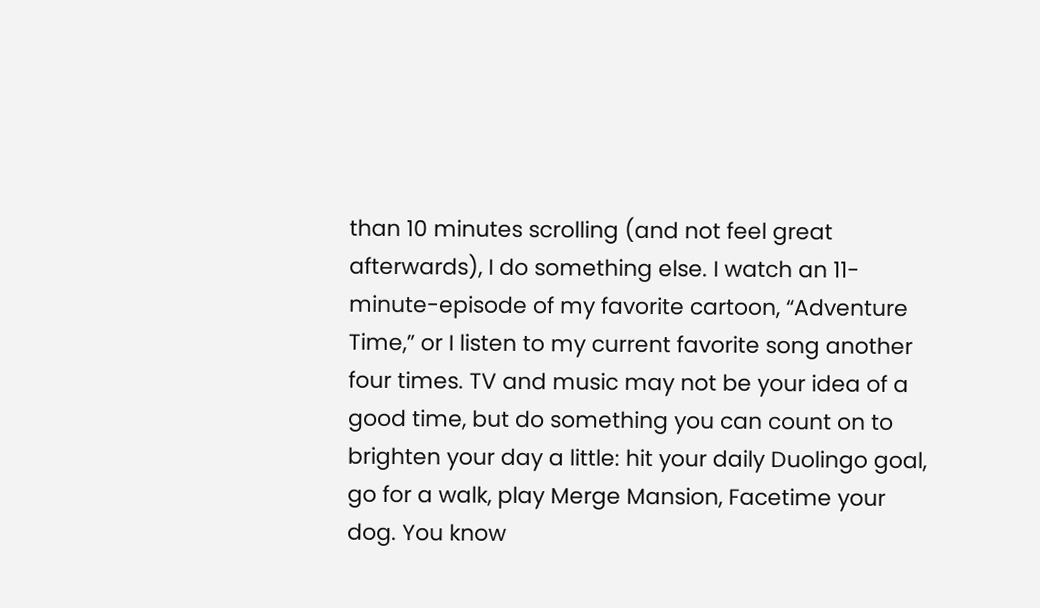than 10 minutes scrolling (and not feel great afterwards), I do something else. I watch an 11-minute-episode of my favorite cartoon, “Adventure Time,” or I listen to my current favorite song another four times. TV and music may not be your idea of a good time, but do something you can count on to brighten your day a little: hit your daily Duolingo goal, go for a walk, play Merge Mansion, Facetime your dog. You know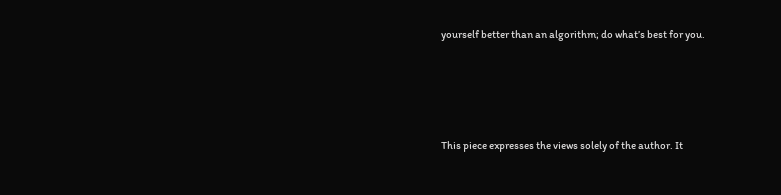yourself better than an algorithm; do what’s best for you.





This piece expresses the views solely of the author. It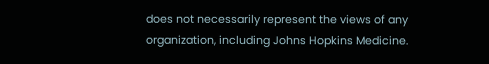does not necessarily represent the views of any organization, including Johns Hopkins Medicine.